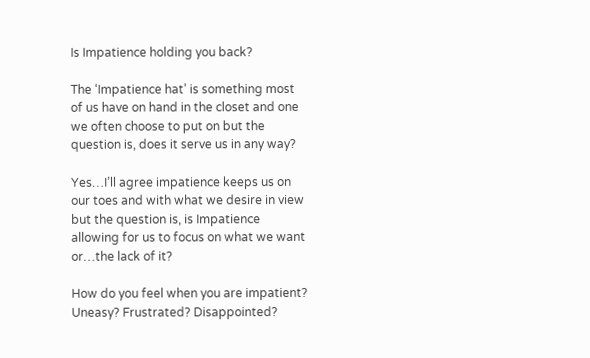Is Impatience holding you back?

The ‘Impatience hat’ is something most of us have on hand in the closet and one we often choose to put on but the question is, does it serve us in any way?

Yes…I’ll agree impatience keeps us on our toes and with what we desire in view but the question is, is Impatience allowing for us to focus on what we want or…the lack of it?

How do you feel when you are impatient? Uneasy? Frustrated? Disappointed?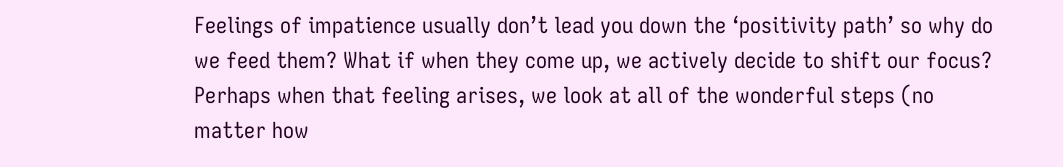Feelings of impatience usually don’t lead you down the ‘positivity path’ so why do we feed them? What if when they come up, we actively decide to shift our focus? Perhaps when that feeling arises, we look at all of the wonderful steps (no matter how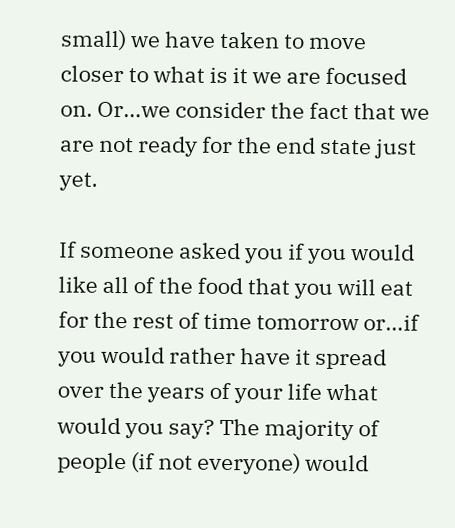small) we have taken to move closer to what is it we are focused on. Or…we consider the fact that we are not ready for the end state just yet.

If someone asked you if you would like all of the food that you will eat for the rest of time tomorrow or…if you would rather have it spread over the years of your life what would you say? The majority of people (if not everyone) would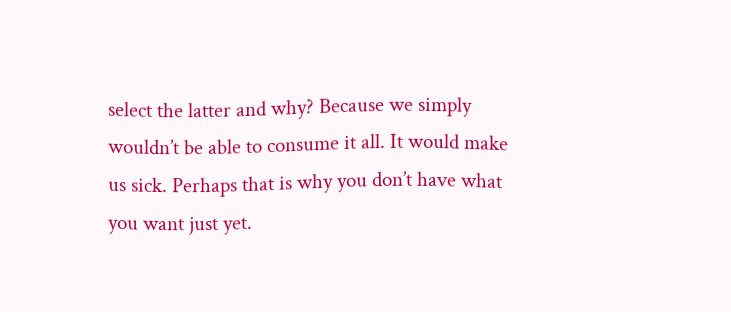select the latter and why? Because we simply wouldn’t be able to consume it all. It would make us sick. Perhaps that is why you don’t have what you want just yet.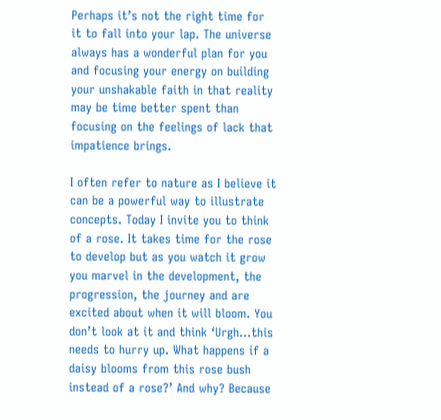Perhaps it’s not the right time for it to fall into your lap. The universe always has a wonderful plan for you and focusing your energy on building your unshakable faith in that reality may be time better spent than focusing on the feelings of lack that impatience brings.

I often refer to nature as I believe it can be a powerful way to illustrate concepts. Today I invite you to think of a rose. It takes time for the rose to develop but as you watch it grow you marvel in the development, the progression, the journey and are excited about when it will bloom. You don’t look at it and think ‘Urgh…this needs to hurry up. What happens if a daisy blooms from this rose bush instead of a rose?’ And why? Because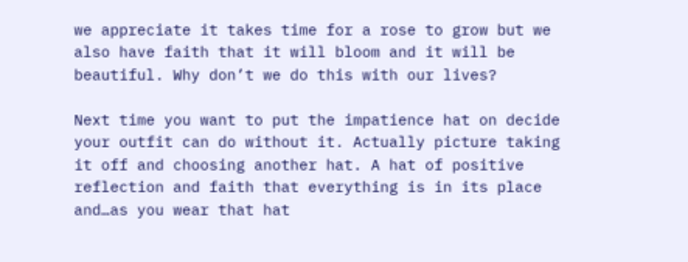we appreciate it takes time for a rose to grow but we also have faith that it will bloom and it will be beautiful. Why don’t we do this with our lives?

Next time you want to put the impatience hat on decide your outfit can do without it. Actually picture taking it off and choosing another hat. A hat of positive reflection and faith that everything is in its place and…as you wear that hat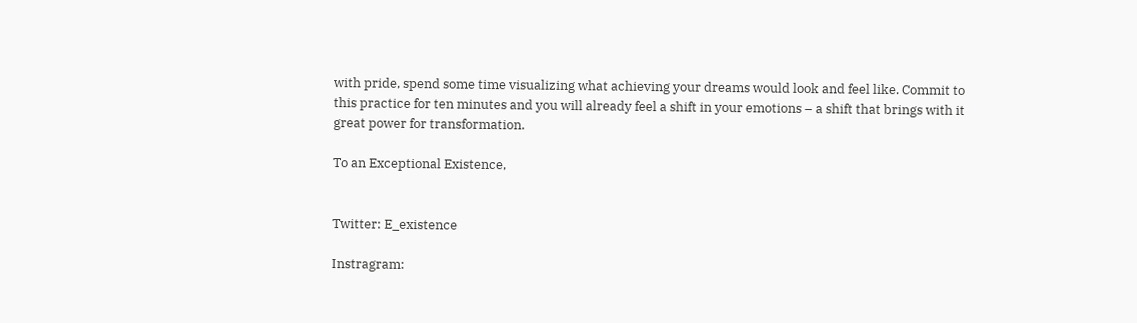with pride, spend some time visualizing what achieving your dreams would look and feel like. Commit to this practice for ten minutes and you will already feel a shift in your emotions – a shift that brings with it great power for transformation.

To an Exceptional Existence,


Twitter: E_existence

Instragram: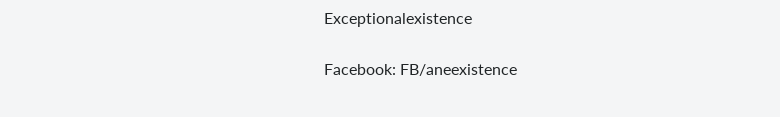Exceptionalexistence

Facebook: FB/aneexistence